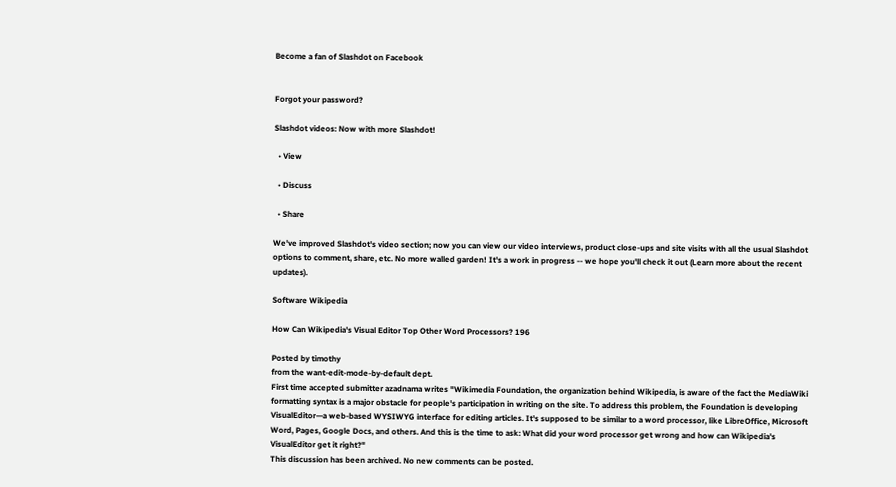Become a fan of Slashdot on Facebook


Forgot your password?

Slashdot videos: Now with more Slashdot!

  • View

  • Discuss

  • Share

We've improved Slashdot's video section; now you can view our video interviews, product close-ups and site visits with all the usual Slashdot options to comment, share, etc. No more walled garden! It's a work in progress -- we hope you'll check it out (Learn more about the recent updates).

Software Wikipedia

How Can Wikipedia's Visual Editor Top Other Word Processors? 196

Posted by timothy
from the want-edit-mode-by-default dept.
First time accepted submitter azadnama writes "Wikimedia Foundation, the organization behind Wikipedia, is aware of the fact the MediaWiki formatting syntax is a major obstacle for people's participation in writing on the site. To address this problem, the Foundation is developing VisualEditor—a web-based WYSIWYG interface for editing articles. It's supposed to be similar to a word processor, like LibreOffice, Microsoft Word, Pages, Google Docs, and others. And this is the time to ask: What did your word processor get wrong and how can Wikipedia's VisualEditor get it right?"
This discussion has been archived. No new comments can be posted.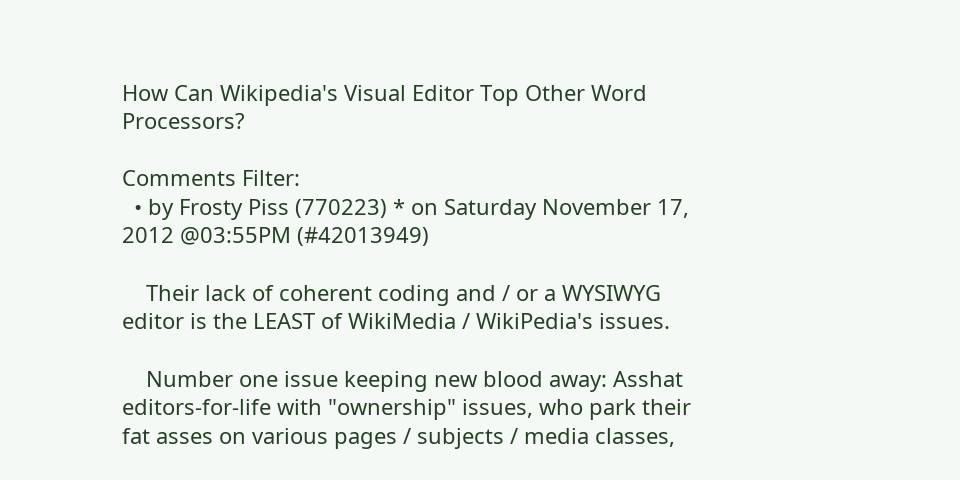How Can Wikipedia's Visual Editor Top Other Word Processors?

Comments Filter:
  • by Frosty Piss (770223) * on Saturday November 17, 2012 @03:55PM (#42013949)

    Their lack of coherent coding and / or a WYSIWYG editor is the LEAST of WikiMedia / WikiPedia's issues.

    Number one issue keeping new blood away: Asshat editors-for-life with "ownership" issues, who park their fat asses on various pages / subjects / media classes,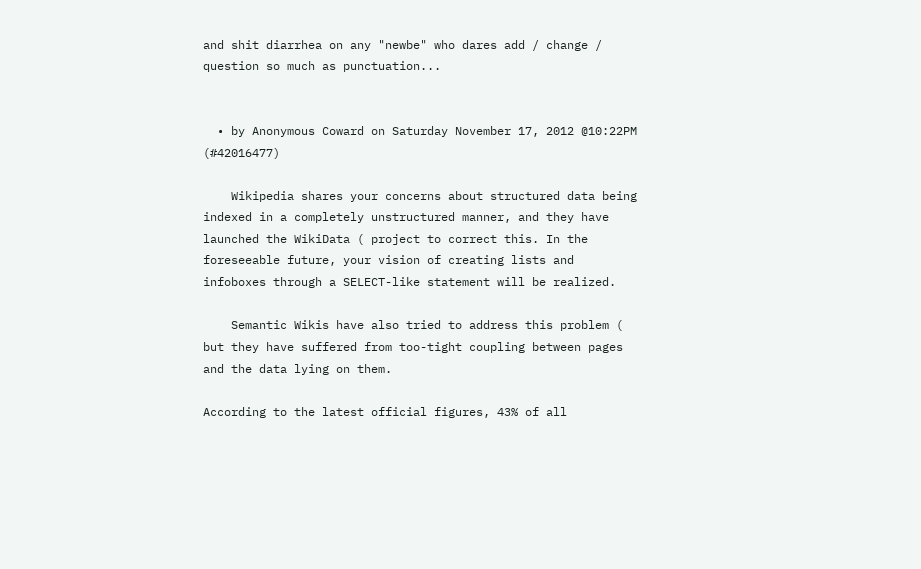and shit diarrhea on any "newbe" who dares add / change / question so much as punctuation...


  • by Anonymous Coward on Saturday November 17, 2012 @10:22PM (#42016477)

    Wikipedia shares your concerns about structured data being indexed in a completely unstructured manner, and they have launched the WikiData ( project to correct this. In the foreseeable future, your vision of creating lists and infoboxes through a SELECT-like statement will be realized.

    Semantic Wikis have also tried to address this problem ( but they have suffered from too-tight coupling between pages and the data lying on them.

According to the latest official figures, 43% of all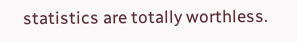statistics are totally worthless.